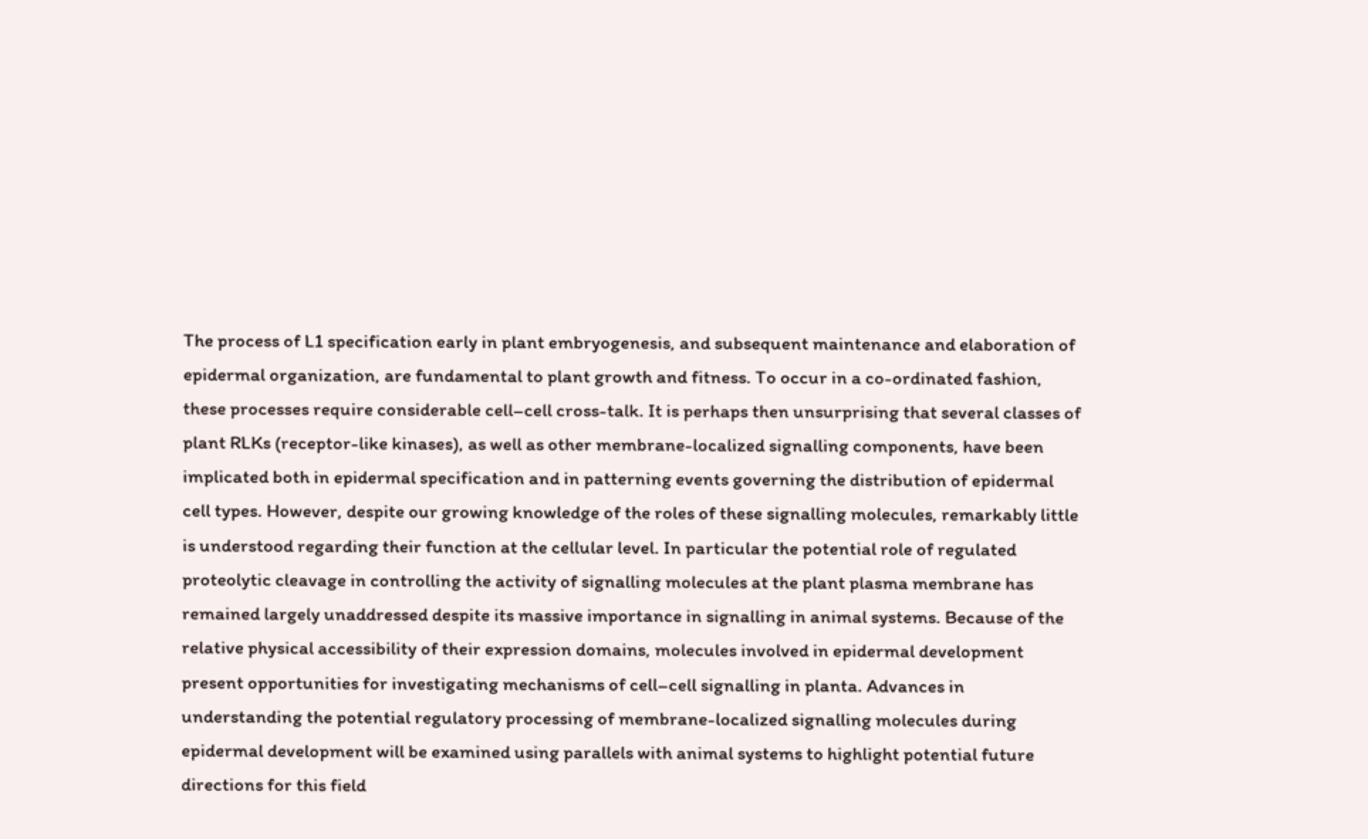The process of L1 specification early in plant embryogenesis, and subsequent maintenance and elaboration of epidermal organization, are fundamental to plant growth and fitness. To occur in a co-ordinated fashion, these processes require considerable cell–cell cross-talk. It is perhaps then unsurprising that several classes of plant RLKs (receptor-like kinases), as well as other membrane-localized signalling components, have been implicated both in epidermal specification and in patterning events governing the distribution of epidermal cell types. However, despite our growing knowledge of the roles of these signalling molecules, remarkably little is understood regarding their function at the cellular level. In particular the potential role of regulated proteolytic cleavage in controlling the activity of signalling molecules at the plant plasma membrane has remained largely unaddressed despite its massive importance in signalling in animal systems. Because of the relative physical accessibility of their expression domains, molecules involved in epidermal development present opportunities for investigating mechanisms of cell–cell signalling in planta. Advances in understanding the potential regulatory processing of membrane-localized signalling molecules during epidermal development will be examined using parallels with animal systems to highlight potential future directions for this field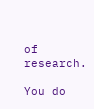of research.

You do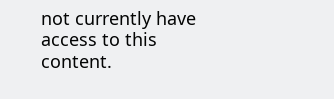not currently have access to this content.